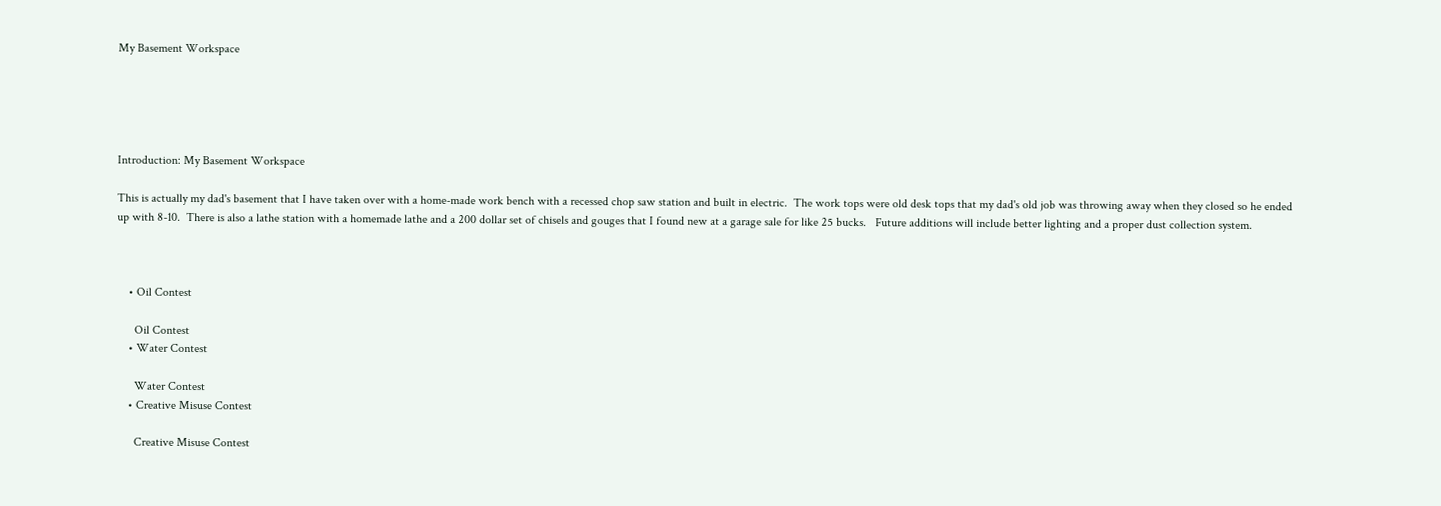My Basement Workspace





Introduction: My Basement Workspace

This is actually my dad's basement that I have taken over with a home-made work bench with a recessed chop saw station and built in electric.  The work tops were old desk tops that my dad's old job was throwing away when they closed so he ended up with 8-10.  There is also a lathe station with a homemade lathe and a 200 dollar set of chisels and gouges that I found new at a garage sale for like 25 bucks.   Future additions will include better lighting and a proper dust collection system.



    • Oil Contest

      Oil Contest
    • Water Contest

      Water Contest
    • Creative Misuse Contest

      Creative Misuse Contest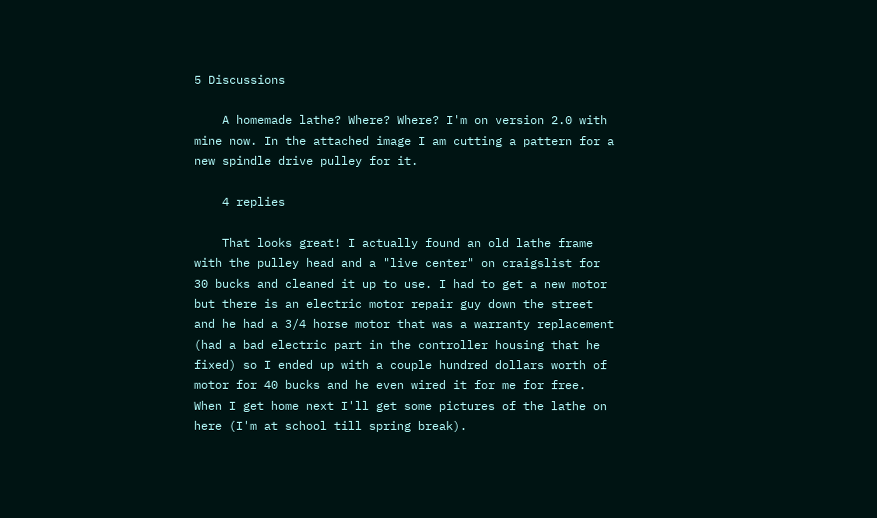5 Discussions

    A homemade lathe? Where? Where? I'm on version 2.0 with mine now. In the attached image I am cutting a pattern for a new spindle drive pulley for it.

    4 replies

    That looks great! I actually found an old lathe frame with the pulley head and a "live center" on craigslist for 30 bucks and cleaned it up to use. I had to get a new motor but there is an electric motor repair guy down the street and he had a 3/4 horse motor that was a warranty replacement (had a bad electric part in the controller housing that he fixed) so I ended up with a couple hundred dollars worth of motor for 40 bucks and he even wired it for me for free. When I get home next I'll get some pictures of the lathe on here (I'm at school till spring break).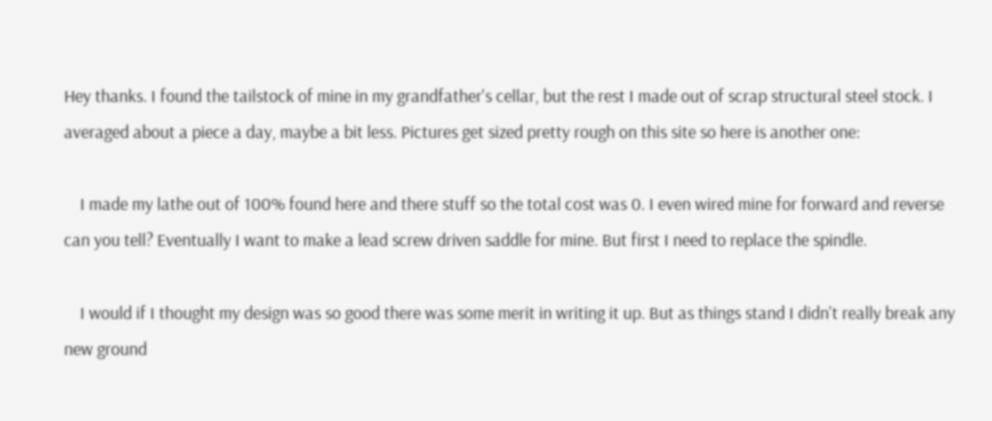Hey thanks. I found the tailstock of mine in my grandfather's cellar, but the rest I made out of scrap structural steel stock. I averaged about a piece a day, maybe a bit less. Pictures get sized pretty rough on this site so here is another one:

    I made my lathe out of 100% found here and there stuff so the total cost was 0. I even wired mine for forward and reverse can you tell? Eventually I want to make a lead screw driven saddle for mine. But first I need to replace the spindle.

    I would if I thought my design was so good there was some merit in writing it up. But as things stand I didn't really break any new ground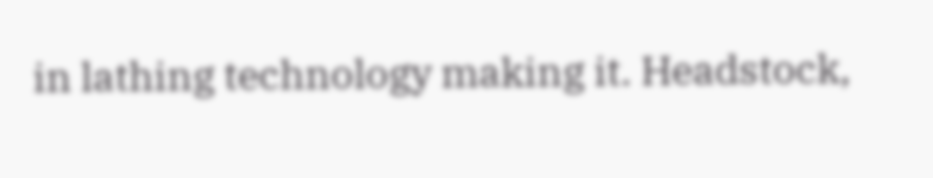in lathing technology making it. Headstock,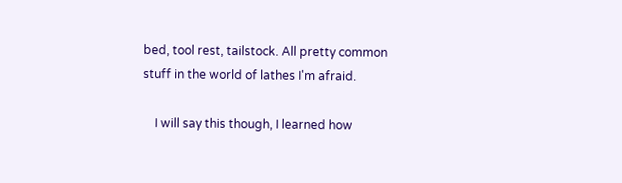bed, tool rest, tailstock. All pretty common stuff in the world of lathes I'm afraid.

    I will say this though, I learned how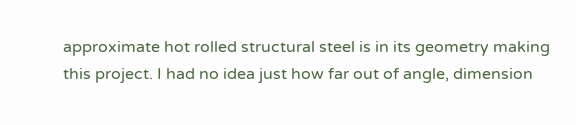approximate hot rolled structural steel is in its geometry making this project. I had no idea just how far out of angle, dimension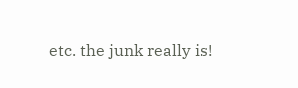etc. the junk really is!